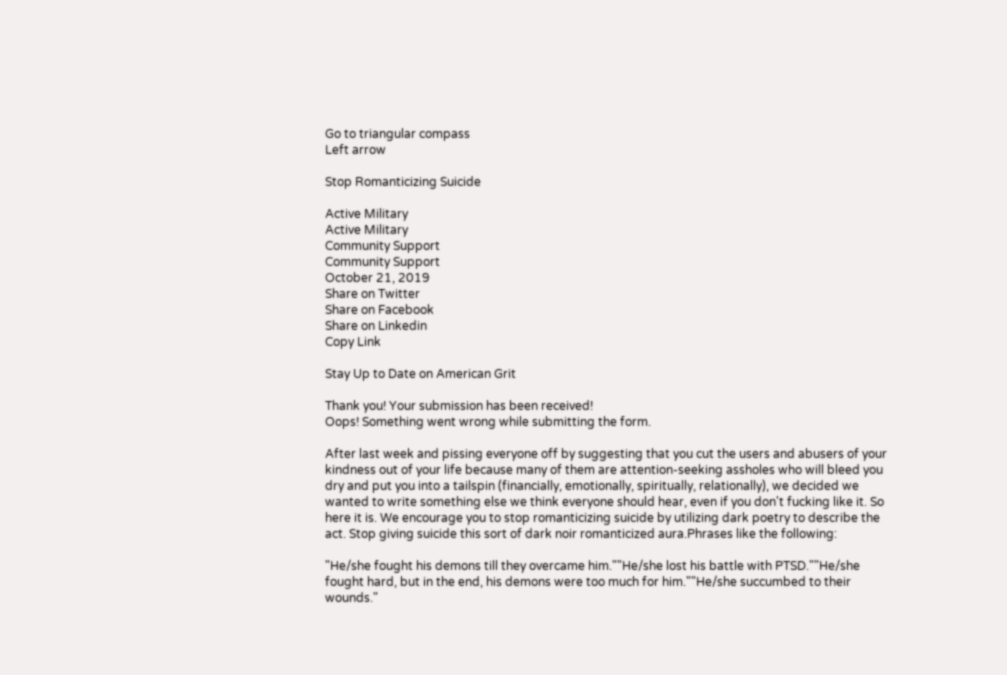Go to triangular compass
Left arrow

Stop Romanticizing Suicide

Active Military
Active Military
Community Support
Community Support
October 21, 2019
Share on Twitter
Share on Facebook
Share on Linkedin
Copy Link

Stay Up to Date on American Grit

Thank you! Your submission has been received!
Oops! Something went wrong while submitting the form.

After last week and pissing everyone off by suggesting that you cut the users and abusers of your kindness out of your life because many of them are attention-seeking assholes who will bleed you dry and put you into a tailspin (financially, emotionally, spiritually, relationally), we decided we wanted to write something else we think everyone should hear, even if you don't fucking like it. So here it is. We encourage you to stop romanticizing suicide by utilizing dark poetry to describe the act. Stop giving suicide this sort of dark noir romanticized aura.Phrases like the following:

"He/she fought his demons till they overcame him.""He/she lost his battle with PTSD.""He/she fought hard, but in the end, his demons were too much for him.""He/she succumbed to their wounds."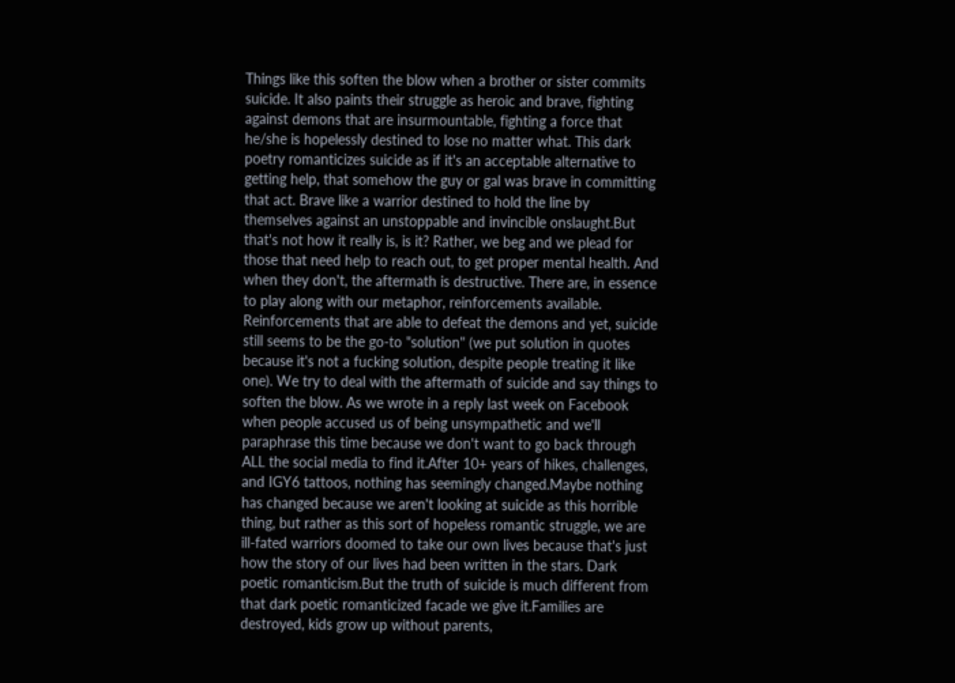Things like this soften the blow when a brother or sister commits suicide. It also paints their struggle as heroic and brave, fighting against demons that are insurmountable, fighting a force that he/she is hopelessly destined to lose no matter what. This dark poetry romanticizes suicide as if it's an acceptable alternative to getting help, that somehow the guy or gal was brave in committing that act. Brave like a warrior destined to hold the line by themselves against an unstoppable and invincible onslaught.But that's not how it really is, is it? Rather, we beg and we plead for those that need help to reach out, to get proper mental health. And when they don't, the aftermath is destructive. There are, in essence to play along with our metaphor, reinforcements available. Reinforcements that are able to defeat the demons and yet, suicide still seems to be the go-to "solution" (we put solution in quotes because it's not a fucking solution, despite people treating it like one). We try to deal with the aftermath of suicide and say things to soften the blow. As we wrote in a reply last week on Facebook when people accused us of being unsympathetic and we'll paraphrase this time because we don't want to go back through ALL the social media to find it.After 10+ years of hikes, challenges, and IGY6 tattoos, nothing has seemingly changed.Maybe nothing has changed because we aren't looking at suicide as this horrible thing, but rather as this sort of hopeless romantic struggle, we are ill-fated warriors doomed to take our own lives because that's just how the story of our lives had been written in the stars. Dark poetic romanticism.But the truth of suicide is much different from that dark poetic romanticized facade we give it.Families are destroyed, kids grow up without parents,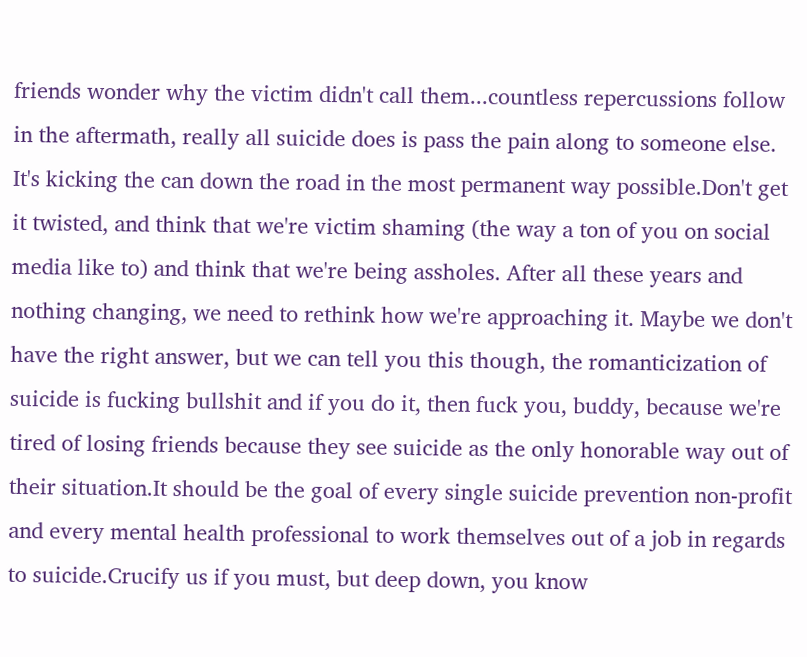friends wonder why the victim didn't call them...countless repercussions follow in the aftermath, really all suicide does is pass the pain along to someone else. It's kicking the can down the road in the most permanent way possible.Don't get it twisted, and think that we're victim shaming (the way a ton of you on social media like to) and think that we're being assholes. After all these years and nothing changing, we need to rethink how we're approaching it. Maybe we don't have the right answer, but we can tell you this though, the romanticization of suicide is fucking bullshit and if you do it, then fuck you, buddy, because we're tired of losing friends because they see suicide as the only honorable way out of their situation.It should be the goal of every single suicide prevention non-profit and every mental health professional to work themselves out of a job in regards to suicide.Crucify us if you must, but deep down, you know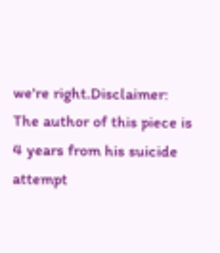we're right.Disclaimer: The author of this piece is 4 years from his suicide attempt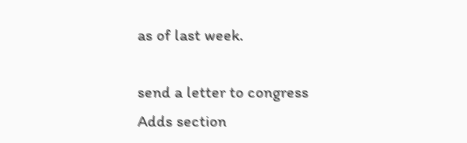as of last week.

send a letter to congress
Adds section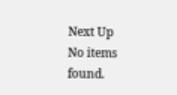Next Up
No items found.